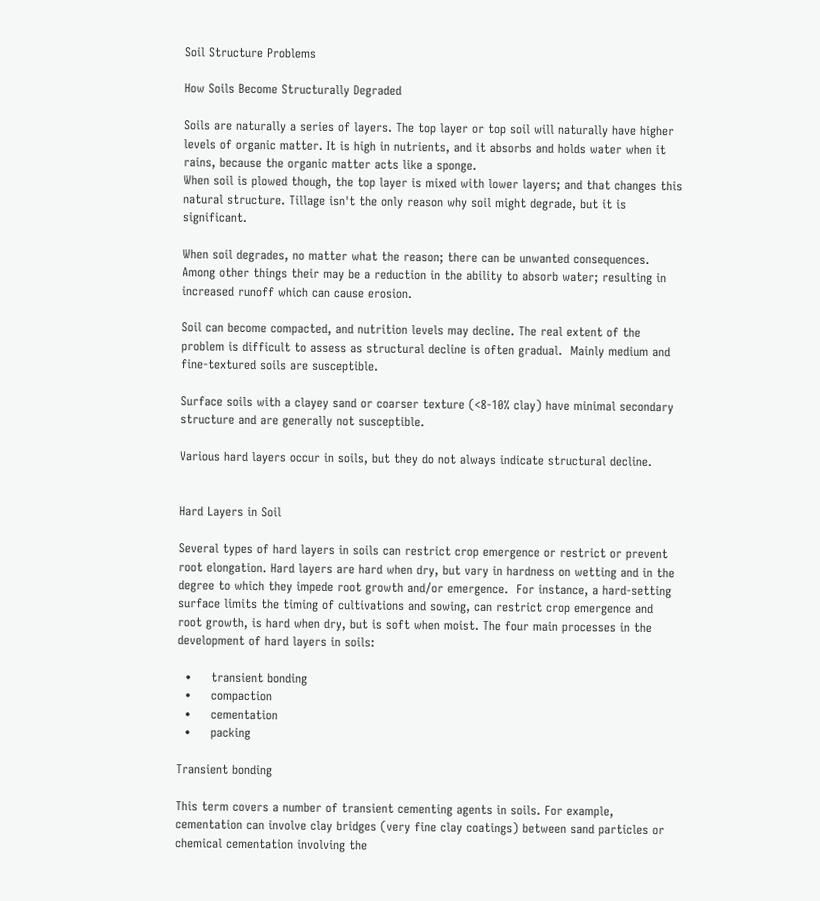Soil Structure Problems

How Soils Become Structurally Degraded

Soils are naturally a series of layers. The top layer or top soil will naturally have higher levels of organic matter. It is high in nutrients, and it absorbs and holds water when it rains, because the organic matter acts like a sponge.
When soil is plowed though, the top layer is mixed with lower layers; and that changes this natural structure. Tillage isn't the only reason why soil might degrade, but it is significant.

When soil degrades, no matter what the reason; there can be unwanted consequences.
Among other things their may be a reduction in the ability to absorb water; resulting in increased runoff which can cause erosion.

Soil can become compacted, and nutrition levels may decline. The real extent of the problem is difficult to assess as structural decline is often gradual.  Mainly medium and fine-textured soils are susceptible.

Surface soils with a clayey sand or coarser texture (<8-10% clay) have minimal secondary structure and are generally not susceptible.

Various hard layers occur in soils, but they do not always indicate structural decline.


Hard Layers in Soil

Several types of hard layers in soils can restrict crop emergence or restrict or prevent root elongation. Hard layers are hard when dry, but vary in hardness on wetting and in the degree to which they impede root growth and/or emergence.  For instance, a hard-setting surface limits the timing of cultivations and sowing, can restrict crop emergence and root growth, is hard when dry, but is soft when moist. The four main processes in the development of hard layers in soils:

  •     transient bonding
  •     compaction
  •     cementation
  •     packing

Transient bonding

This term covers a number of transient cementing agents in soils. For example, cementation can involve clay bridges (very fine clay coatings) between sand particles or chemical cementation involving the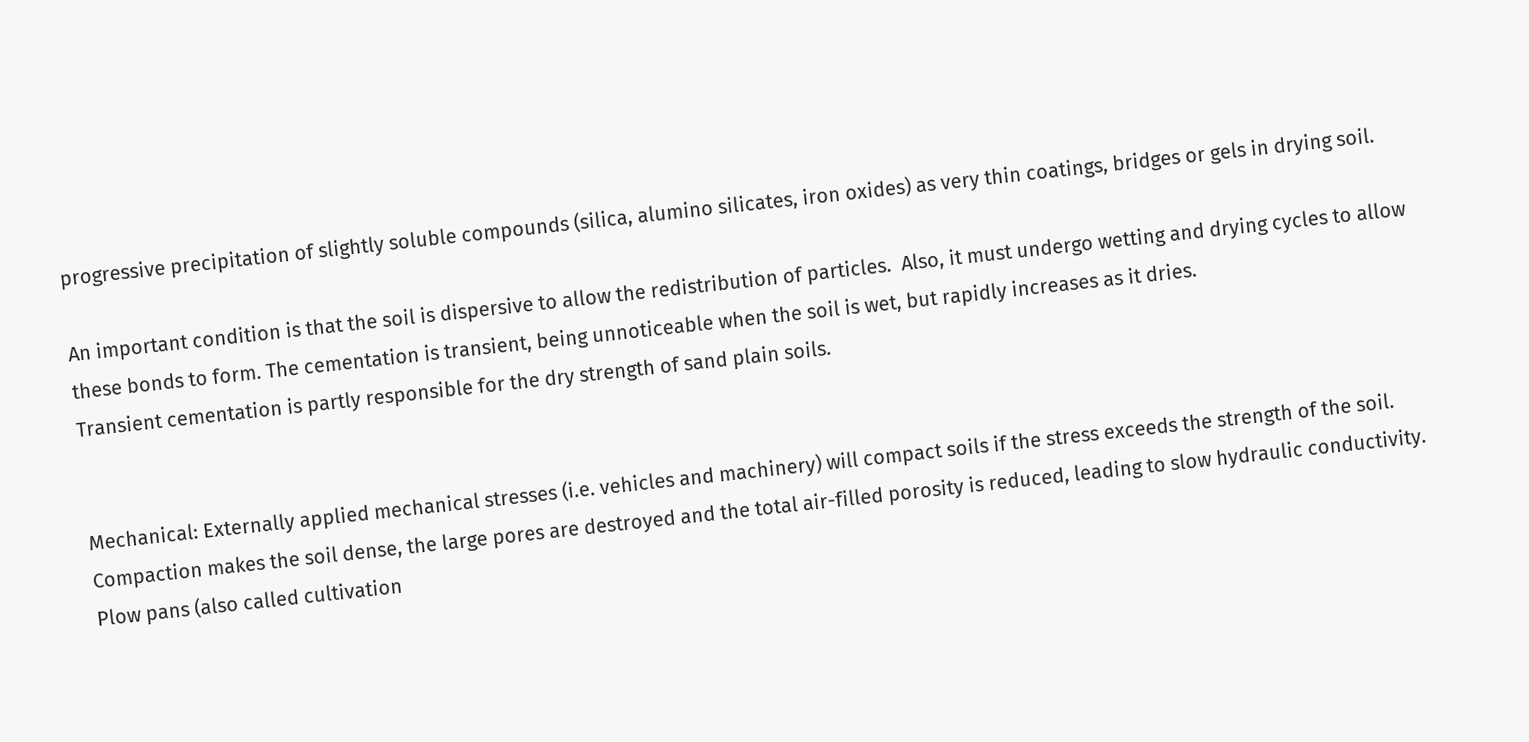progressive precipitation of slightly soluble compounds (silica, alumino silicates, iron oxides) as very thin coatings, bridges or gels in drying soil.

An important condition is that the soil is dispersive to allow the redistribution of particles.  Also, it must undergo wetting and drying cycles to allow these bonds to form. The cementation is transient, being unnoticeable when the soil is wet, but rapidly increases as it dries.
Transient cementation is partly responsible for the dry strength of sand plain soils.


Mechanical: Externally applied mechanical stresses (i.e. vehicles and machinery) will compact soils if the stress exceeds the strength of the soil.  Compaction makes the soil dense, the large pores are destroyed and the total air-filled porosity is reduced, leading to slow hydraulic conductivity.  Plow pans (also called cultivation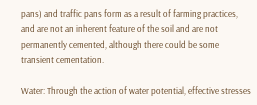pans) and traffic pans form as a result of farming practices, and are not an inherent feature of the soil and are not permanently cemented, although there could be some transient cementation.

Water: Through the action of water potential, effective stresses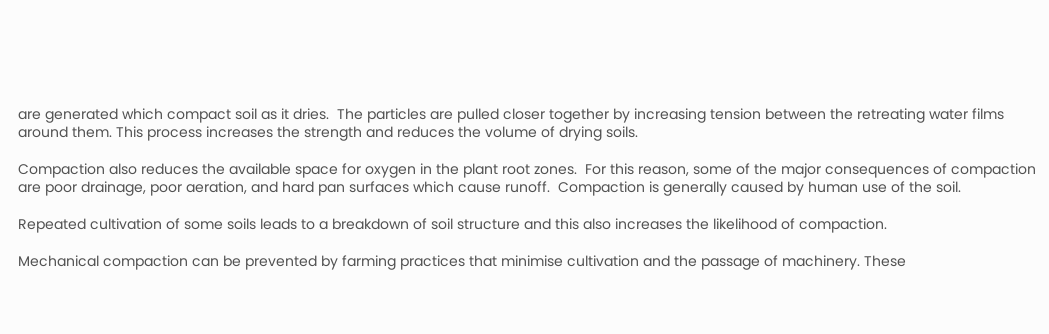are generated which compact soil as it dries.  The particles are pulled closer together by increasing tension between the retreating water films around them. This process increases the strength and reduces the volume of drying soils.

Compaction also reduces the available space for oxygen in the plant root zones.  For this reason, some of the major consequences of compaction are poor drainage, poor aeration, and hard pan surfaces which cause runoff.  Compaction is generally caused by human use of the soil.

Repeated cultivation of some soils leads to a breakdown of soil structure and this also increases the likelihood of compaction.

Mechanical compaction can be prevented by farming practices that minimise cultivation and the passage of machinery. These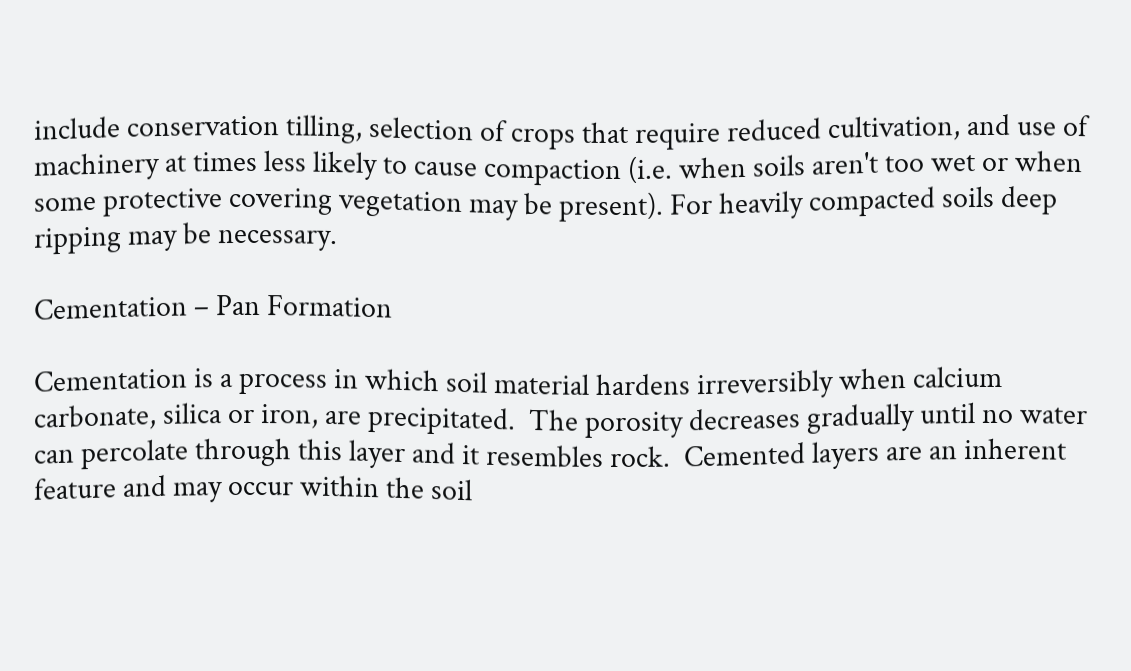include conservation tilling, selection of crops that require reduced cultivation, and use of machinery at times less likely to cause compaction (i.e. when soils aren't too wet or when some protective covering vegetation may be present). For heavily compacted soils deep ripping may be necessary.

Cementation – Pan Formation

Cementation is a process in which soil material hardens irreversibly when calcium carbonate, silica or iron, are precipitated.  The porosity decreases gradually until no water can percolate through this layer and it resembles rock.  Cemented layers are an inherent feature and may occur within the soil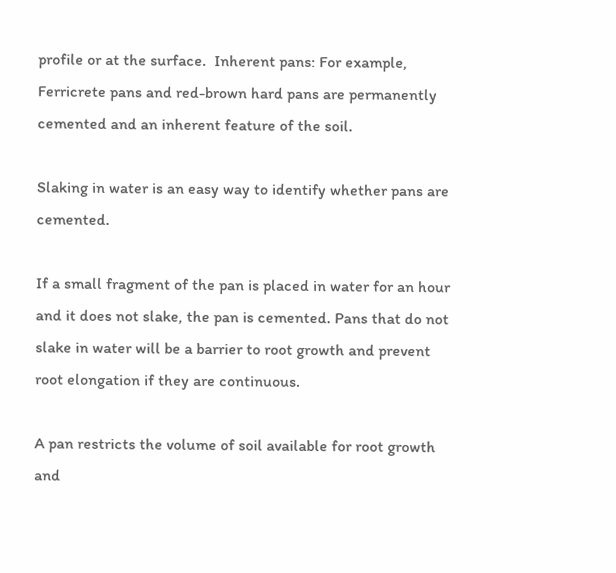profile or at the surface.  Inherent pans: For example, Ferricrete pans and red-brown hard pans are permanently cemented and an inherent feature of the soil.

Slaking in water is an easy way to identify whether pans are cemented.

If a small fragment of the pan is placed in water for an hour and it does not slake, the pan is cemented. Pans that do not slake in water will be a barrier to root growth and prevent root elongation if they are continuous.

A pan restricts the volume of soil available for root growth and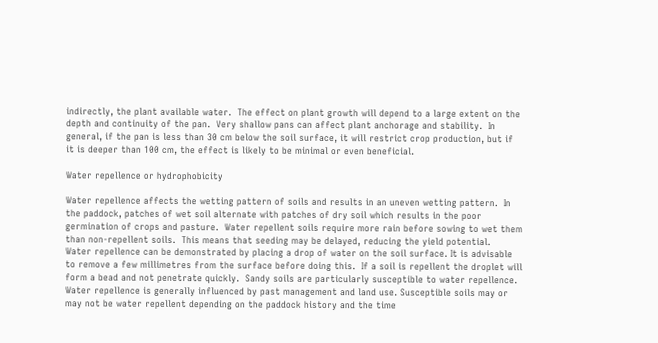indirectly, the plant available water.  The effect on plant growth will depend to a large extent on the depth and continuity of the pan.  Very shallow pans can affect plant anchorage and stability.  In general, if the pan is less than 30 cm below the soil surface, it will restrict crop production, but if it is deeper than 100 cm, the effect is likely to be minimal or even beneficial.

Water repellence or hydrophobicity

Water repellence affects the wetting pattern of soils and results in an uneven wetting pattern.  In the paddock, patches of wet soil alternate with patches of dry soil which results in the poor germination of crops and pasture.  Water repellent soils require more rain before sowing to wet them than non-repellent soils.  This means that seeding may be delayed, reducing the yield potential.
Water repellence can be demonstrated by placing a drop of water on the soil surface. It is advisable to remove a few millimetres from the surface before doing this.  If a soil is repellent the droplet will form a bead and not penetrate quickly.  Sandy soils are particularly susceptible to water repellence.
Water repellence is generally influenced by past management and land use. Susceptible soils may or may not be water repellent depending on the paddock history and the time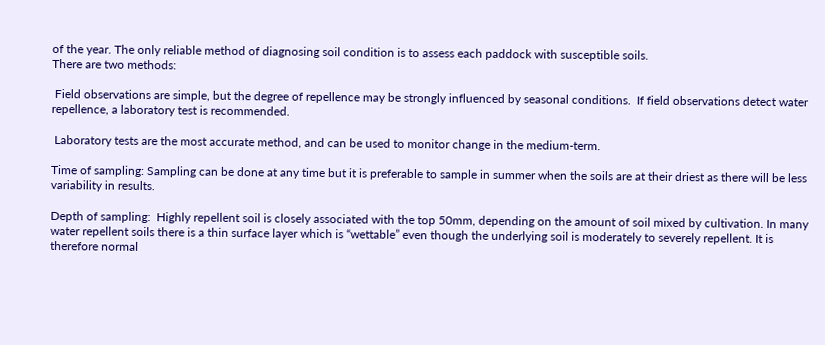of the year. The only reliable method of diagnosing soil condition is to assess each paddock with susceptible soils.
There are two methods:

 Field observations are simple, but the degree of repellence may be strongly influenced by seasonal conditions.  If field observations detect water repellence, a laboratory test is recommended.

 Laboratory tests are the most accurate method, and can be used to monitor change in the medium-term.

Time of sampling: Sampling can be done at any time but it is preferable to sample in summer when the soils are at their driest as there will be less variability in results.

Depth of sampling:  Highly repellent soil is closely associated with the top 50mm, depending on the amount of soil mixed by cultivation. In many water repellent soils there is a thin surface layer which is “wettable” even though the underlying soil is moderately to severely repellent. It is therefore normal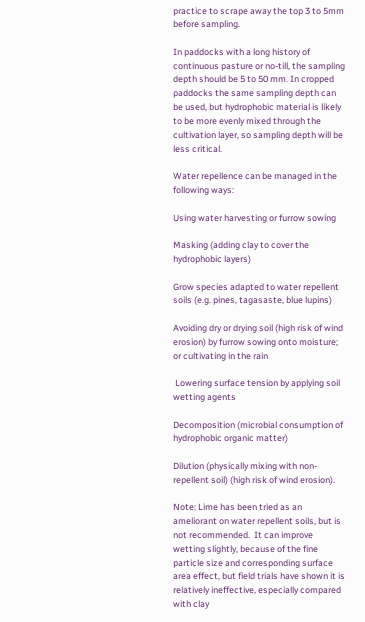practice to scrape away the top 3 to 5mm before sampling.

In paddocks with a long history of continuous pasture or no-till, the sampling depth should be 5 to 50 mm. In cropped paddocks the same sampling depth can be used, but hydrophobic material is likely to be more evenly mixed through the cultivation layer, so sampling depth will be less critical.

Water repellence can be managed in the following ways:

Using water harvesting or furrow sowing

Masking (adding clay to cover the hydrophobic layers)

Grow species adapted to water repellent soils (e.g. pines, tagasaste, blue lupins)

Avoiding dry or drying soil (high risk of wind erosion) by furrow sowing onto moisture; or cultivating in the rain

 Lowering surface tension by applying soil wetting agents

Decomposition (microbial consumption of hydrophobic organic matter)

Dilution (physically mixing with non-repellent soil) (high risk of wind erosion).

Note: Lime has been tried as an ameliorant on water repellent soils, but is not recommended.  It can improve wetting slightly, because of the fine particle size and corresponding surface area effect, but field trials have shown it is relatively ineffective, especially compared with clay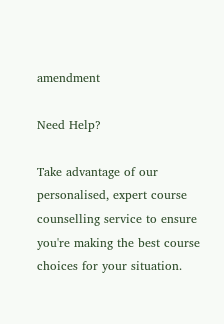amendment

Need Help?

Take advantage of our personalised, expert course counselling service to ensure you're making the best course choices for your situation.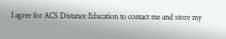I agree for ACS Distance Education to contact me and store my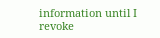information until I revoke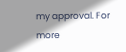my approval. For more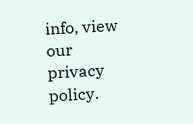info, view our privacy policy.